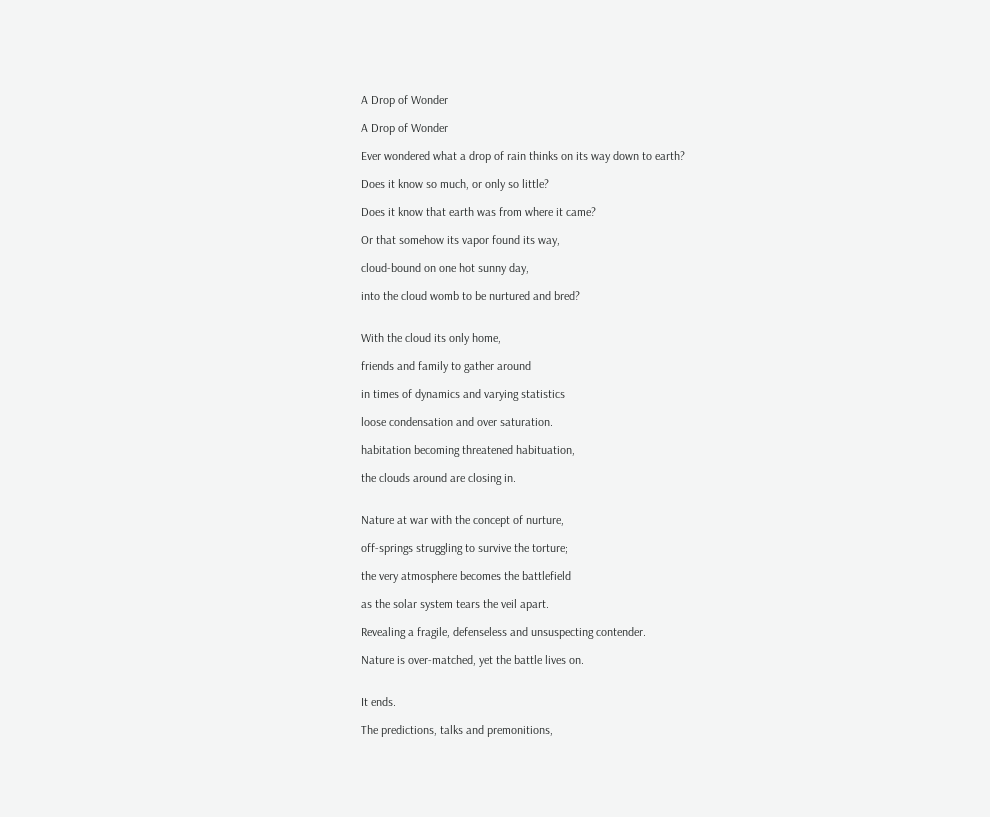A Drop of Wonder

A Drop of Wonder

Ever wondered what a drop of rain thinks on its way down to earth?

Does it know so much, or only so little?

Does it know that earth was from where it came?

Or that somehow its vapor found its way,

cloud-bound on one hot sunny day,

into the cloud womb to be nurtured and bred?


With the cloud its only home,

friends and family to gather around

in times of dynamics and varying statistics

loose condensation and over saturation.

habitation becoming threatened habituation,

the clouds around are closing in.


Nature at war with the concept of nurture,

off-springs struggling to survive the torture;

the very atmosphere becomes the battlefield

as the solar system tears the veil apart.

Revealing a fragile, defenseless and unsuspecting contender.

Nature is over-matched, yet the battle lives on.


It ends.

The predictions, talks and premonitions,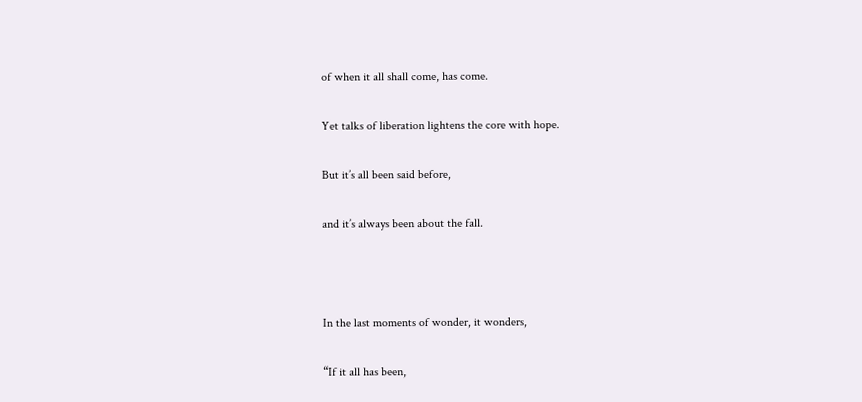of when it all shall come, has come.

Yet talks of liberation lightens the core with hope.

But it’s all been said before,

and it’s always been about the fall.



In the last moments of wonder, it wonders,

“If it all has been,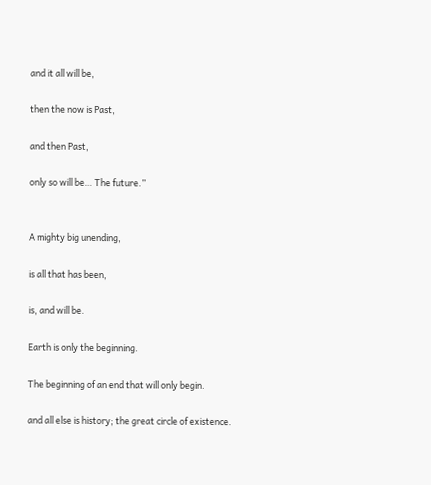and it all will be,

then the now is Past,

and then Past,

only so will be… The future.”


A mighty big unending,

is all that has been,

is, and will be.

Earth is only the beginning.

The beginning of an end that will only begin.

and all else is history; the great circle of existence.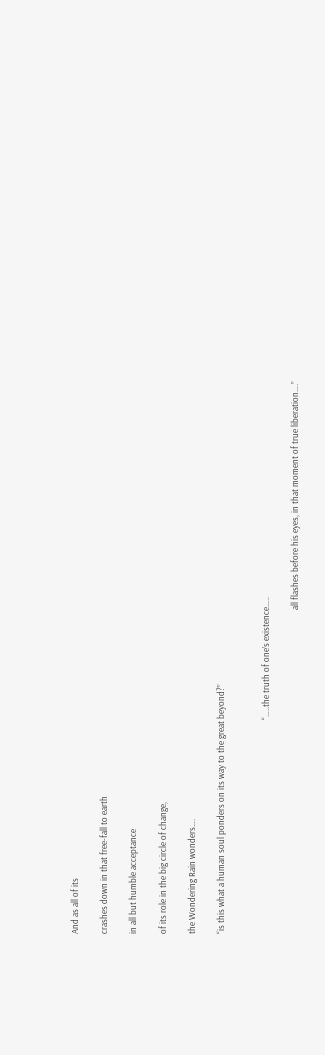And as all of its

crashes down in that free-fall to earth

in all but humble acceptance

of its role in the big circle of change,

the Wondering Rain wonders….

“is this what a human soul ponders on its way to the great beyond?”


                                                                                                           “…..the truth of one’s existence…..

                                                                                                                                                                  all flashes before his eyes, in that moment of true liberation….”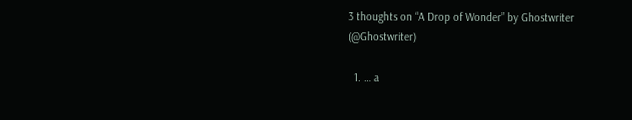3 thoughts on “A Drop of Wonder” by Ghostwriter (@Ghostwriter)

  1. … a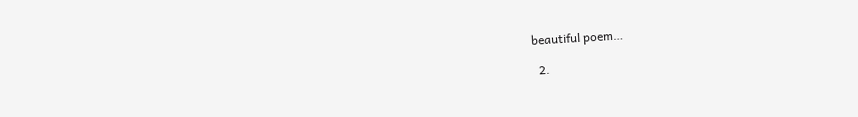beautiful poem…

  2.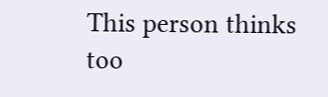This person thinks too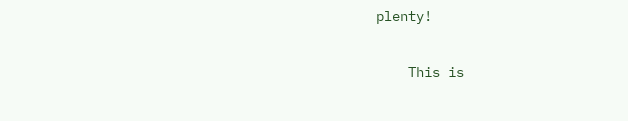plenty!

    This is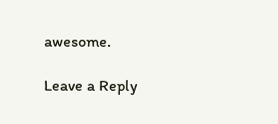awesome.

Leave a Reply